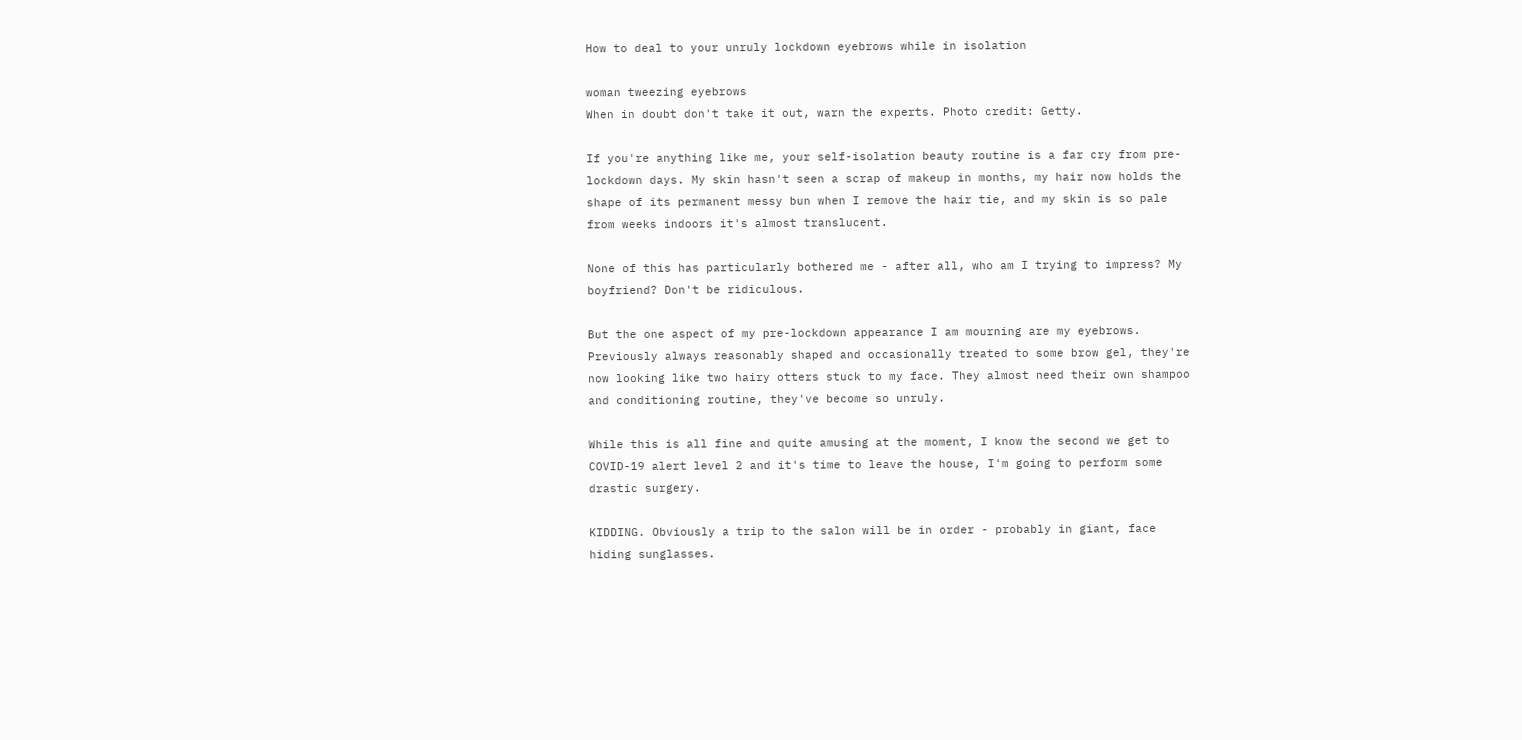How to deal to your unruly lockdown eyebrows while in isolation

woman tweezing eyebrows
When in doubt don't take it out, warn the experts. Photo credit: Getty.

If you're anything like me, your self-isolation beauty routine is a far cry from pre-lockdown days. My skin hasn't seen a scrap of makeup in months, my hair now holds the shape of its permanent messy bun when I remove the hair tie, and my skin is so pale from weeks indoors it's almost translucent.

None of this has particularly bothered me - after all, who am I trying to impress? My boyfriend? Don't be ridiculous.

But the one aspect of my pre-lockdown appearance I am mourning are my eyebrows. Previously always reasonably shaped and occasionally treated to some brow gel, they're now looking like two hairy otters stuck to my face. They almost need their own shampoo and conditioning routine, they've become so unruly.

While this is all fine and quite amusing at the moment, I know the second we get to COVID-19 alert level 2 and it's time to leave the house, I'm going to perform some drastic surgery.

KIDDING. Obviously a trip to the salon will be in order - probably in giant, face hiding sunglasses.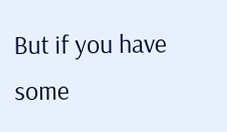But if you have some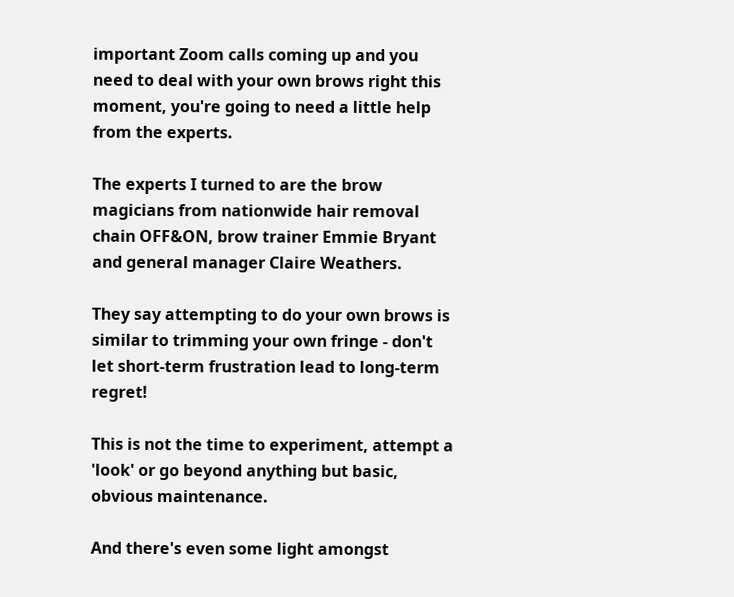important Zoom calls coming up and you need to deal with your own brows right this moment, you're going to need a little help from the experts.

The experts I turned to are the brow magicians from nationwide hair removal chain OFF&ON, brow trainer Emmie Bryant and general manager Claire Weathers.

They say attempting to do your own brows is similar to trimming your own fringe - don't let short-term frustration lead to long-term regret!

This is not the time to experiment, attempt a 'look' or go beyond anything but basic, obvious maintenance.

And there's even some light amongst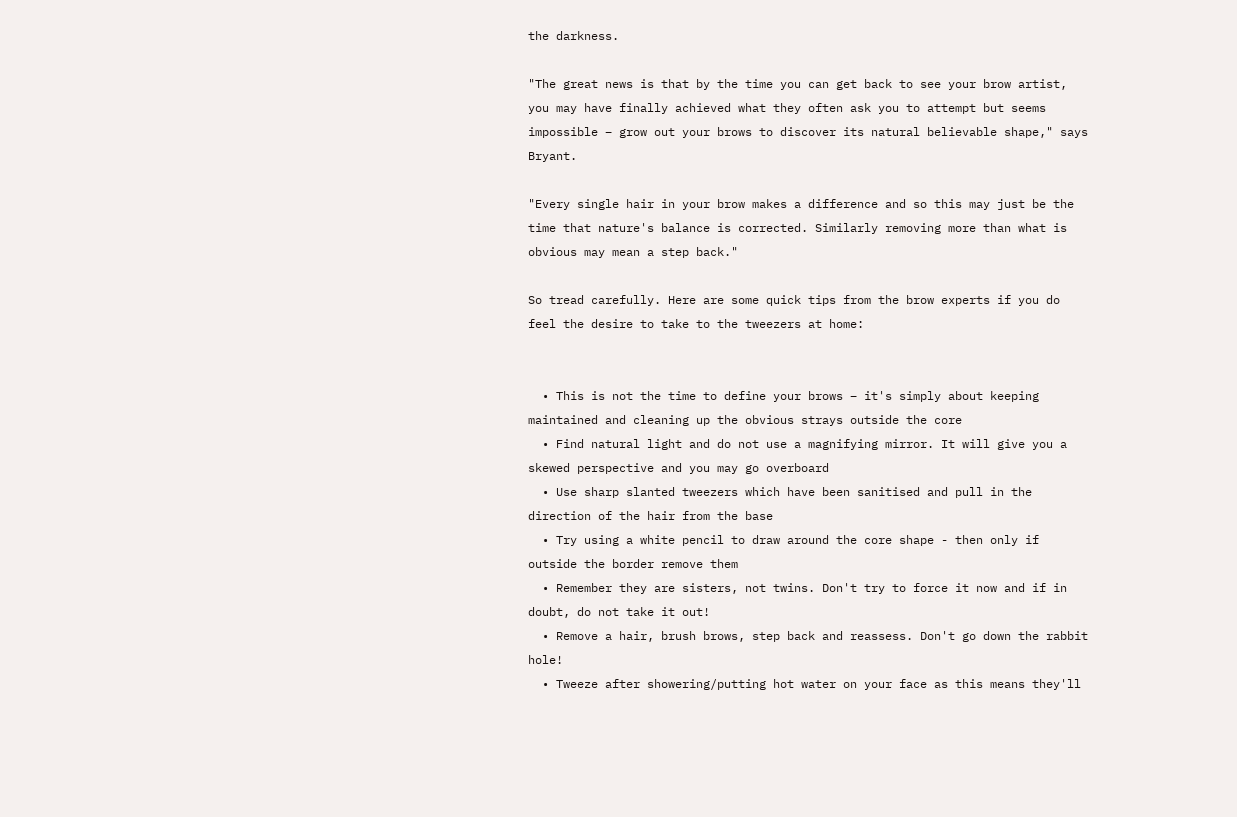the darkness.

"The great news is that by the time you can get back to see your brow artist, you may have finally achieved what they often ask you to attempt but seems impossible – grow out your brows to discover its natural believable shape," says Bryant.

"Every single hair in your brow makes a difference and so this may just be the time that nature's balance is corrected. Similarly removing more than what is obvious may mean a step back."

So tread carefully. Here are some quick tips from the brow experts if you do feel the desire to take to the tweezers at home:


  • This is not the time to define your brows – it's simply about keeping maintained and cleaning up the obvious strays outside the core
  • Find natural light and do not use a magnifying mirror. It will give you a skewed perspective and you may go overboard
  • Use sharp slanted tweezers which have been sanitised and pull in the direction of the hair from the base
  • Try using a white pencil to draw around the core shape - then only if outside the border remove them
  • Remember they are sisters, not twins. Don't try to force it now and if in doubt, do not take it out!
  • Remove a hair, brush brows, step back and reassess. Don't go down the rabbit hole!
  • Tweeze after showering/putting hot water on your face as this means they'll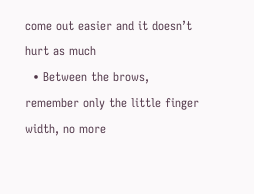come out easier and it doesn’t hurt as much
  • Between the brows, remember only the little finger width, no more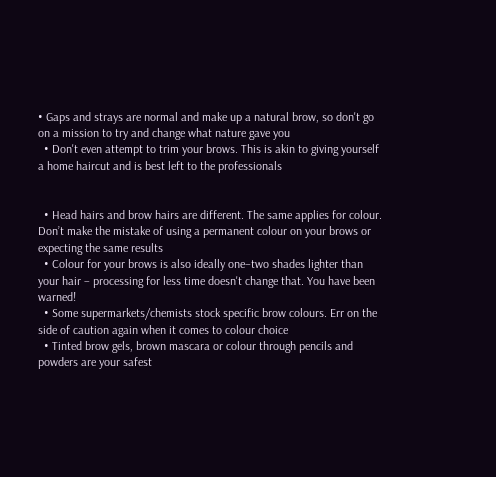• Gaps and strays are normal and make up a natural brow, so don't go on a mission to try and change what nature gave you
  • Don't even attempt to trim your brows. This is akin to giving yourself a home haircut and is best left to the professionals


  • Head hairs and brow hairs are different. The same applies for colour. Don’t make the mistake of using a permanent colour on your brows or expecting the same results
  • Colour for your brows is also ideally one–two shades lighter than your hair – processing for less time doesn't change that. You have been warned!
  • Some supermarkets/chemists stock specific brow colours. Err on the side of caution again when it comes to colour choice
  • Tinted brow gels, brown mascara or colour through pencils and powders are your safest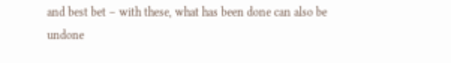and best bet – with these, what has been done can also be undone